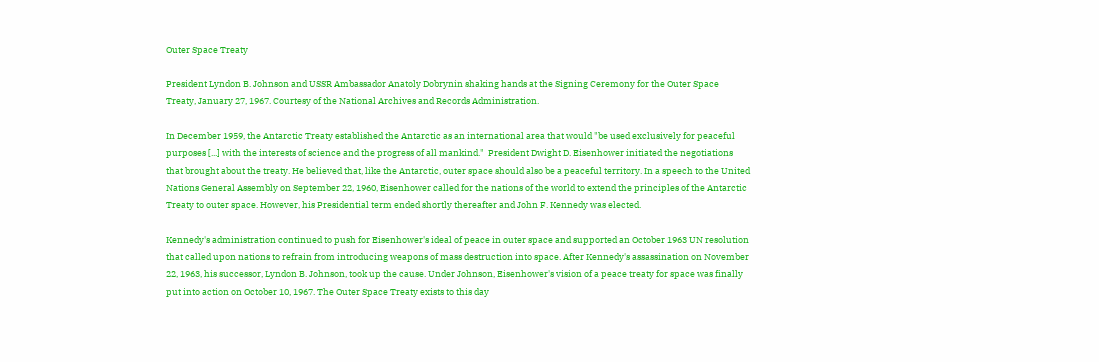Outer Space Treaty

President Lyndon B. Johnson and USSR Ambassador Anatoly Dobrynin shaking hands at the Signing Ceremony for the Outer Space Treaty, January 27, 1967. Courtesy of the National Archives and Records Administration.

In December 1959, the Antarctic Treaty established the Antarctic as an international area that would "be used exclusively for peaceful purposes [...] with the interests of science and the progress of all mankind."  President Dwight D. Eisenhower initiated the negotiations that brought about the treaty. He believed that, like the Antarctic, outer space should also be a peaceful territory. In a speech to the United Nations General Assembly on September 22, 1960, Eisenhower called for the nations of the world to extend the principles of the Antarctic Treaty to outer space. However, his Presidential term ended shortly thereafter and John F. Kennedy was elected.

Kennedy's administration continued to push for Eisenhower's ideal of peace in outer space and supported an October 1963 UN resolution that called upon nations to refrain from introducing weapons of mass destruction into space. After Kennedy's assassination on November 22, 1963, his successor, Lyndon B. Johnson, took up the cause. Under Johnson, Eisenhower's vision of a peace treaty for space was finally put into action on October 10, 1967. The Outer Space Treaty exists to this day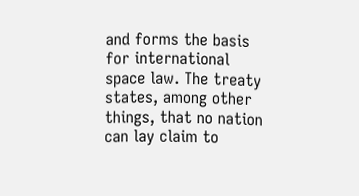and forms the basis for international space law. The treaty states, among other things, that no nation can lay claim to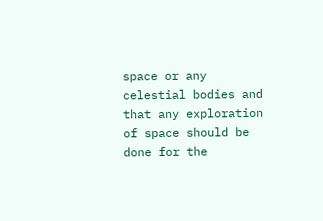space or any celestial bodies and that any exploration of space should be done for the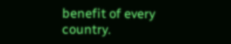benefit of every country.